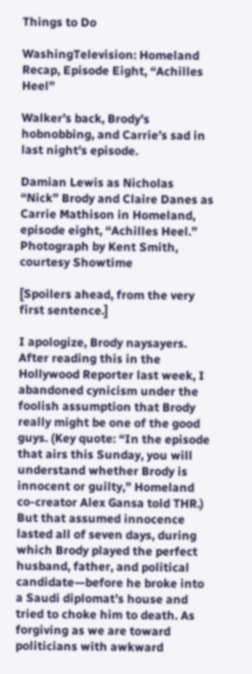Things to Do

WashingTelevision: Homeland Recap, Episode Eight, “Achilles Heel”

Walker’s back, Brody’s hobnobbing, and Carrie’s sad in last night’s episode.

Damian Lewis as Nicholas “Nick” Brody and Claire Danes as Carrie Mathison in Homeland, episode eight, “Achilles Heel.” Photograph by Kent Smith, courtesy Showtime

[Spoilers ahead, from the very first sentence.]

I apologize, Brody naysayers. After reading this in the Hollywood Reporter last week, I abandoned cynicism under the foolish assumption that Brody really might be one of the good guys. (Key quote: “In the episode that airs this Sunday, you will understand whether Brody is innocent or guilty,” Homeland co-creator Alex Gansa told THR.) But that assumed innocence lasted all of seven days, during which Brody played the perfect husband, father, and political candidate—before he broke into a Saudi diplomat’s house and tried to choke him to death. As forgiving as we are toward politicians with awkward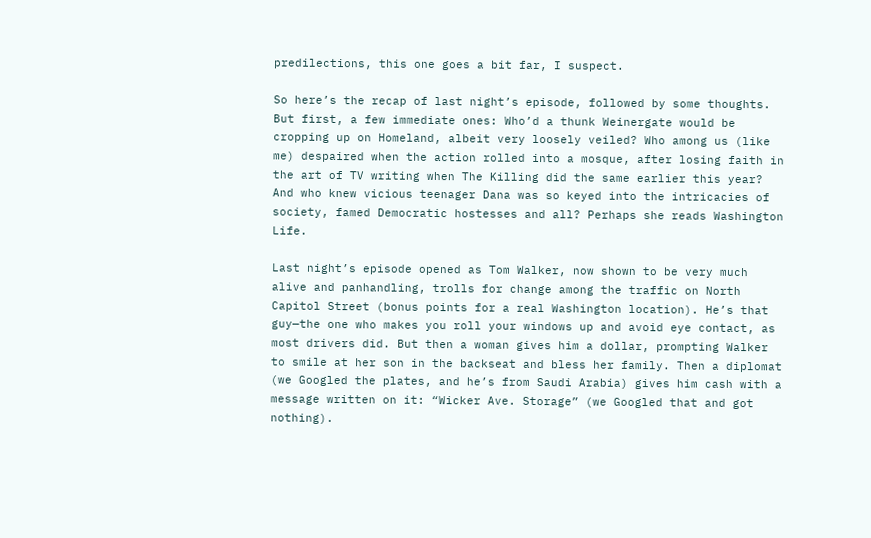predilections, this one goes a bit far, I suspect.

So here’s the recap of last night’s episode, followed by some thoughts. But first, a few immediate ones: Who’d a thunk Weinergate would be cropping up on Homeland, albeit very loosely veiled? Who among us (like me) despaired when the action rolled into a mosque, after losing faith in the art of TV writing when The Killing did the same earlier this year? And who knew vicious teenager Dana was so keyed into the intricacies of society, famed Democratic hostesses and all? Perhaps she reads Washington Life.

Last night’s episode opened as Tom Walker, now shown to be very much alive and panhandling, trolls for change among the traffic on North Capitol Street (bonus points for a real Washington location). He’s that guy—the one who makes you roll your windows up and avoid eye contact, as most drivers did. But then a woman gives him a dollar, prompting Walker to smile at her son in the backseat and bless her family. Then a diplomat (we Googled the plates, and he’s from Saudi Arabia) gives him cash with a message written on it: “Wicker Ave. Storage” (we Googled that and got nothing).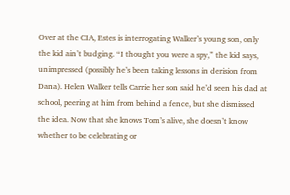Over at the CIA, Estes is interrogating Walker’s young son, only the kid ain’t budging. “I thought you were a spy,” the kid says, unimpressed (possibly he’s been taking lessons in derision from Dana). Helen Walker tells Carrie her son said he’d seen his dad at school, peering at him from behind a fence, but she dismissed the idea. Now that she knows Tom’s alive, she doesn’t know whether to be celebrating or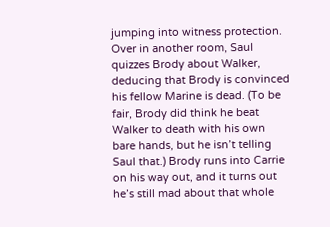jumping into witness protection. Over in another room, Saul quizzes Brody about Walker, deducing that Brody is convinced his fellow Marine is dead. (To be fair, Brody did think he beat Walker to death with his own bare hands, but he isn’t telling Saul that.) Brody runs into Carrie on his way out, and it turns out he’s still mad about that whole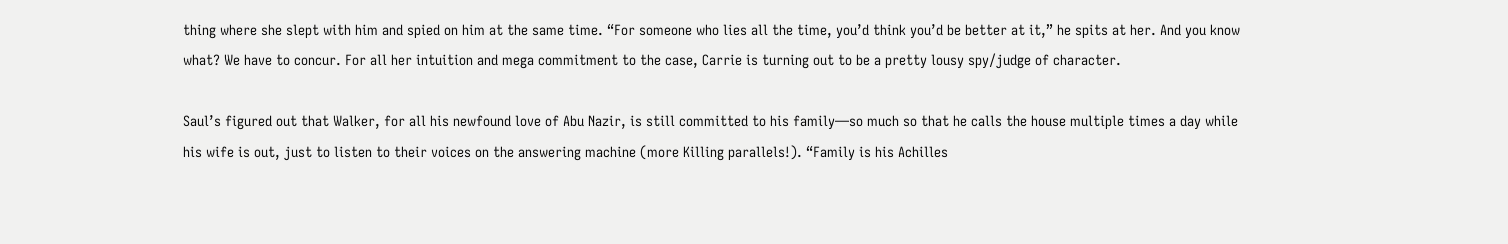thing where she slept with him and spied on him at the same time. “For someone who lies all the time, you’d think you’d be better at it,” he spits at her. And you know what? We have to concur. For all her intuition and mega commitment to the case, Carrie is turning out to be a pretty lousy spy/judge of character.

Saul’s figured out that Walker, for all his newfound love of Abu Nazir, is still committed to his family—so much so that he calls the house multiple times a day while his wife is out, just to listen to their voices on the answering machine (more Killing parallels!). “Family is his Achilles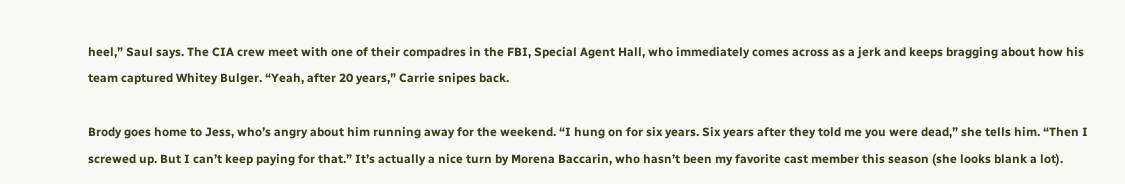heel,” Saul says. The CIA crew meet with one of their compadres in the FBI, Special Agent Hall, who immediately comes across as a jerk and keeps bragging about how his team captured Whitey Bulger. “Yeah, after 20 years,” Carrie snipes back.

Brody goes home to Jess, who’s angry about him running away for the weekend. “I hung on for six years. Six years after they told me you were dead,” she tells him. “Then I screwed up. But I can’t keep paying for that.” It’s actually a nice turn by Morena Baccarin, who hasn’t been my favorite cast member this season (she looks blank a lot).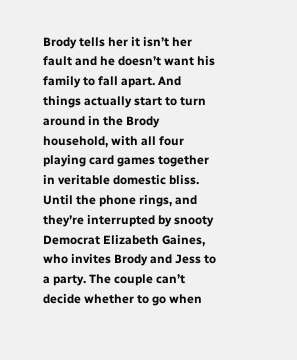Brody tells her it isn’t her fault and he doesn’t want his family to fall apart. And things actually start to turn around in the Brody household, with all four playing card games together in veritable domestic bliss. Until the phone rings, and they’re interrupted by snooty Democrat Elizabeth Gaines, who invites Brody and Jess to a party. The couple can’t decide whether to go when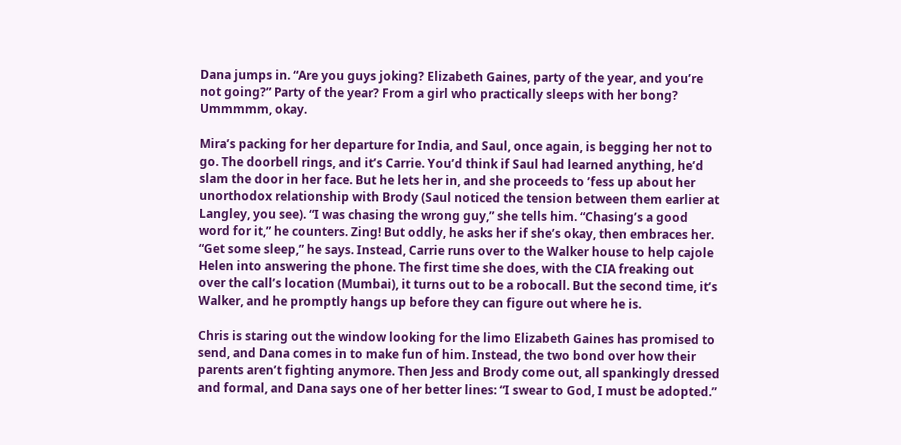Dana jumps in. “Are you guys joking? Elizabeth Gaines, party of the year, and you’re not going?” Party of the year? From a girl who practically sleeps with her bong? Ummmmm, okay.

Mira’s packing for her departure for India, and Saul, once again, is begging her not to go. The doorbell rings, and it’s Carrie. You’d think if Saul had learned anything, he’d slam the door in her face. But he lets her in, and she proceeds to ’fess up about her unorthodox relationship with Brody (Saul noticed the tension between them earlier at Langley, you see). “I was chasing the wrong guy,” she tells him. “Chasing’s a good word for it,” he counters. Zing! But oddly, he asks her if she’s okay, then embraces her. “Get some sleep,” he says. Instead, Carrie runs over to the Walker house to help cajole Helen into answering the phone. The first time she does, with the CIA freaking out over the call’s location (Mumbai), it turns out to be a robocall. But the second time, it’s Walker, and he promptly hangs up before they can figure out where he is.

Chris is staring out the window looking for the limo Elizabeth Gaines has promised to send, and Dana comes in to make fun of him. Instead, the two bond over how their parents aren’t fighting anymore. Then Jess and Brody come out, all spankingly dressed and formal, and Dana says one of her better lines: “I swear to God, I must be adopted.”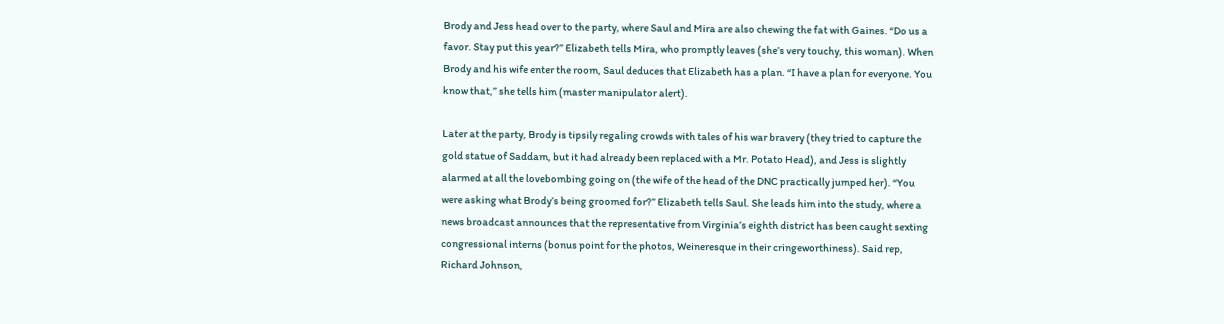Brody and Jess head over to the party, where Saul and Mira are also chewing the fat with Gaines. “Do us a favor. Stay put this year?” Elizabeth tells Mira, who promptly leaves (she’s very touchy, this woman). When Brody and his wife enter the room, Saul deduces that Elizabeth has a plan. “I have a plan for everyone. You know that,” she tells him (master manipulator alert).

Later at the party, Brody is tipsily regaling crowds with tales of his war bravery (they tried to capture the gold statue of Saddam, but it had already been replaced with a Mr. Potato Head), and Jess is slightly alarmed at all the lovebombing going on (the wife of the head of the DNC practically jumped her). “You were asking what Brody’s being groomed for?” Elizabeth tells Saul. She leads him into the study, where a news broadcast announces that the representative from Virginia’s eighth district has been caught sexting congressional interns (bonus point for the photos, Weineresque in their cringeworthiness). Said rep, Richard Johnson,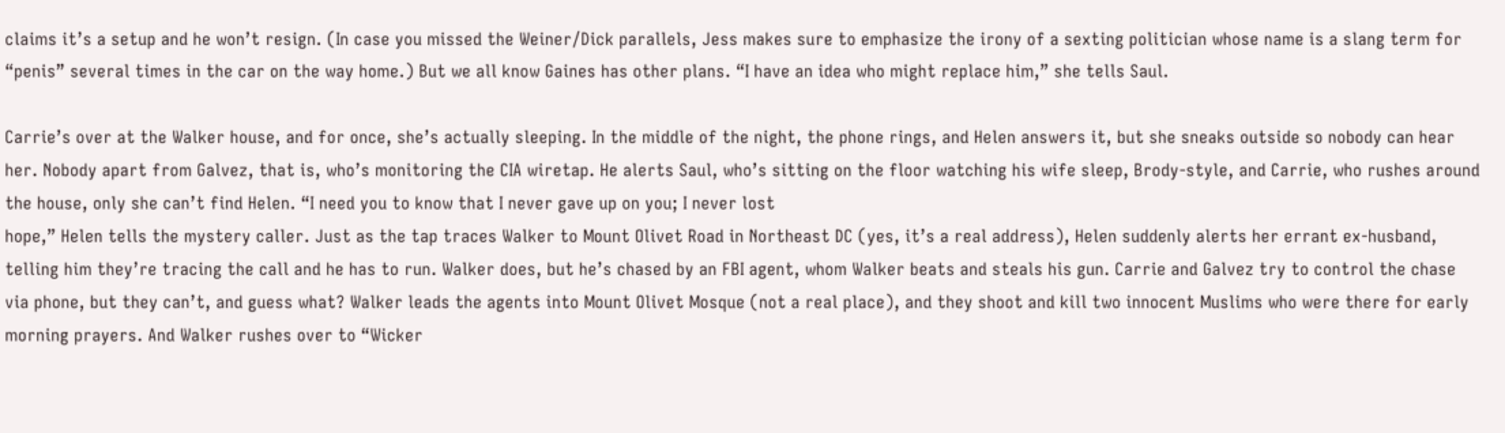claims it’s a setup and he won’t resign. (In case you missed the Weiner/Dick parallels, Jess makes sure to emphasize the irony of a sexting politician whose name is a slang term for “penis” several times in the car on the way home.) But we all know Gaines has other plans. “I have an idea who might replace him,” she tells Saul.

Carrie’s over at the Walker house, and for once, she’s actually sleeping. In the middle of the night, the phone rings, and Helen answers it, but she sneaks outside so nobody can hear her. Nobody apart from Galvez, that is, who’s monitoring the CIA wiretap. He alerts Saul, who’s sitting on the floor watching his wife sleep, Brody-style, and Carrie, who rushes around the house, only she can’t find Helen. “I need you to know that I never gave up on you; I never lost
hope,” Helen tells the mystery caller. Just as the tap traces Walker to Mount Olivet Road in Northeast DC (yes, it’s a real address), Helen suddenly alerts her errant ex-husband, telling him they’re tracing the call and he has to run. Walker does, but he’s chased by an FBI agent, whom Walker beats and steals his gun. Carrie and Galvez try to control the chase via phone, but they can’t, and guess what? Walker leads the agents into Mount Olivet Mosque (not a real place), and they shoot and kill two innocent Muslims who were there for early morning prayers. And Walker rushes over to “Wicker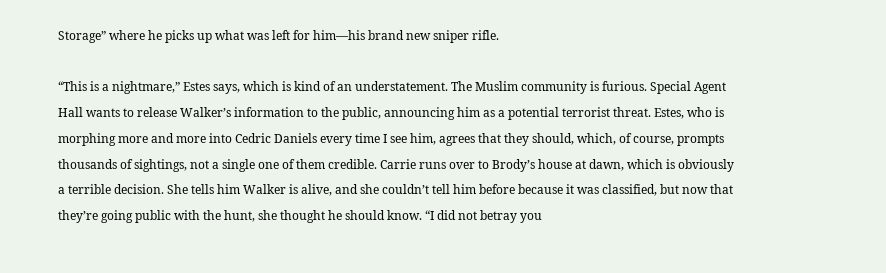Storage” where he picks up what was left for him—his brand new sniper rifle.

“This is a nightmare,” Estes says, which is kind of an understatement. The Muslim community is furious. Special Agent Hall wants to release Walker’s information to the public, announcing him as a potential terrorist threat. Estes, who is morphing more and more into Cedric Daniels every time I see him, agrees that they should, which, of course, prompts thousands of sightings, not a single one of them credible. Carrie runs over to Brody’s house at dawn, which is obviously a terrible decision. She tells him Walker is alive, and she couldn’t tell him before because it was classified, but now that they’re going public with the hunt, she thought he should know. “I did not betray you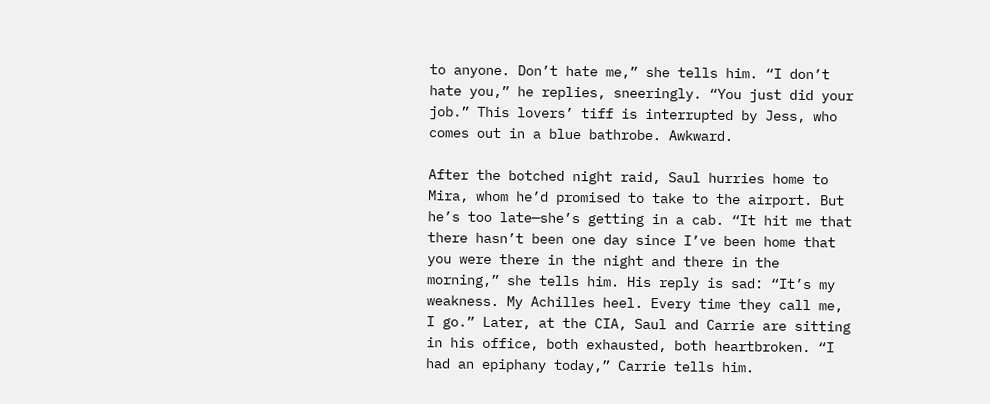to anyone. Don’t hate me,” she tells him. “I don’t hate you,” he replies, sneeringly. “You just did your job.” This lovers’ tiff is interrupted by Jess, who comes out in a blue bathrobe. Awkward.

After the botched night raid, Saul hurries home to Mira, whom he’d promised to take to the airport. But he’s too late—she’s getting in a cab. “It hit me that there hasn’t been one day since I’ve been home that you were there in the night and there in the morning,” she tells him. His reply is sad: “It’s my weakness. My Achilles heel. Every time they call me, I go.” Later, at the CIA, Saul and Carrie are sitting in his office, both exhausted, both heartbroken. “I had an epiphany today,” Carrie tells him.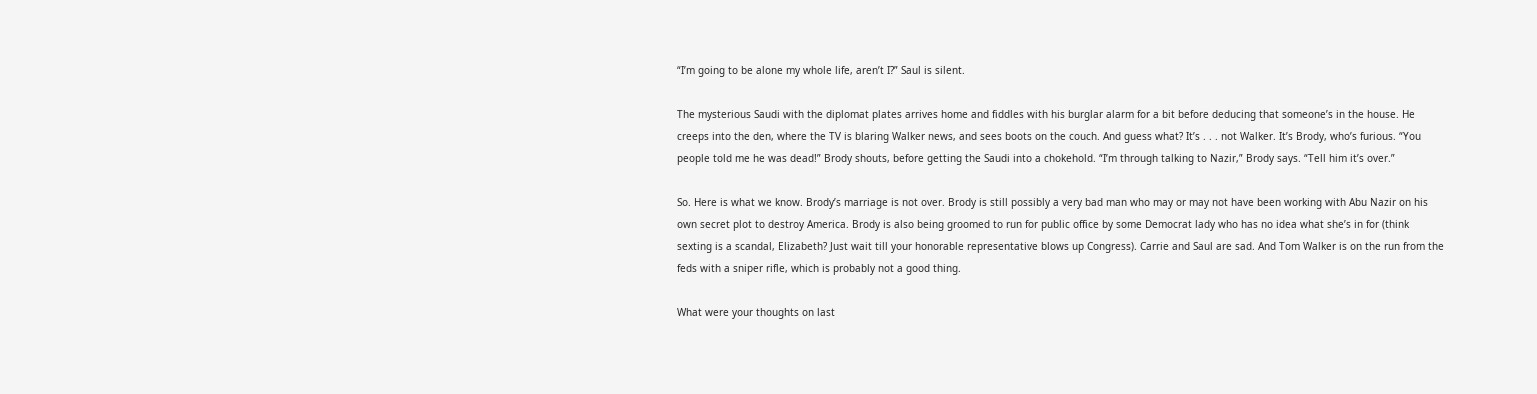“I’m going to be alone my whole life, aren’t I?” Saul is silent.

The mysterious Saudi with the diplomat plates arrives home and fiddles with his burglar alarm for a bit before deducing that someone’s in the house. He creeps into the den, where the TV is blaring Walker news, and sees boots on the couch. And guess what? It’s . . . not Walker. It’s Brody, who’s furious. “You people told me he was dead!” Brody shouts, before getting the Saudi into a chokehold. “I’m through talking to Nazir,” Brody says. “Tell him it’s over.”

So. Here is what we know. Brody’s marriage is not over. Brody is still possibly a very bad man who may or may not have been working with Abu Nazir on his own secret plot to destroy America. Brody is also being groomed to run for public office by some Democrat lady who has no idea what she’s in for (think sexting is a scandal, Elizabeth? Just wait till your honorable representative blows up Congress). Carrie and Saul are sad. And Tom Walker is on the run from the feds with a sniper rifle, which is probably not a good thing.

What were your thoughts on last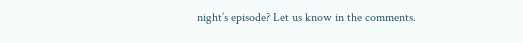night’s episode? Let us know in the comments.